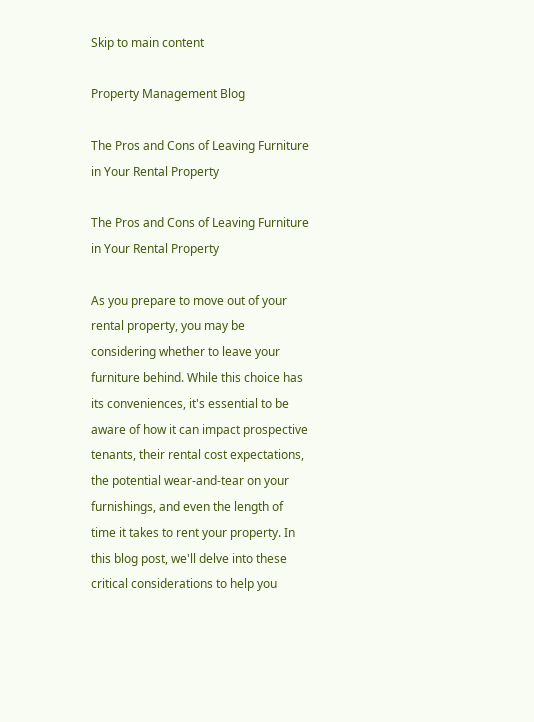Skip to main content

Property Management Blog

The Pros and Cons of Leaving Furniture in Your Rental Property

The Pros and Cons of Leaving Furniture in Your Rental Property

As you prepare to move out of your rental property, you may be considering whether to leave your furniture behind. While this choice has its conveniences, it's essential to be aware of how it can impact prospective tenants, their rental cost expectations, the potential wear-and-tear on your furnishings, and even the length of time it takes to rent your property. In this blog post, we'll delve into these critical considerations to help you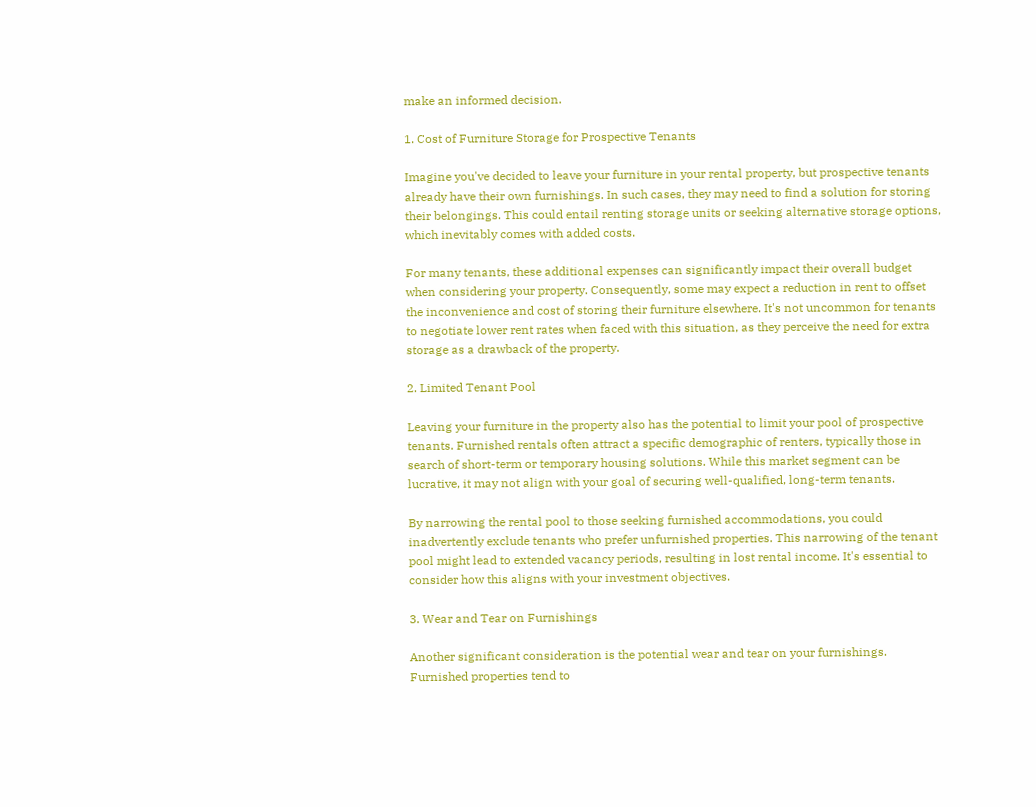make an informed decision.

1. Cost of Furniture Storage for Prospective Tenants

Imagine you've decided to leave your furniture in your rental property, but prospective tenants already have their own furnishings. In such cases, they may need to find a solution for storing their belongings. This could entail renting storage units or seeking alternative storage options, which inevitably comes with added costs.

For many tenants, these additional expenses can significantly impact their overall budget when considering your property. Consequently, some may expect a reduction in rent to offset the inconvenience and cost of storing their furniture elsewhere. It's not uncommon for tenants to negotiate lower rent rates when faced with this situation, as they perceive the need for extra storage as a drawback of the property.

2. Limited Tenant Pool

Leaving your furniture in the property also has the potential to limit your pool of prospective tenants. Furnished rentals often attract a specific demographic of renters, typically those in search of short-term or temporary housing solutions. While this market segment can be lucrative, it may not align with your goal of securing well-qualified, long-term tenants.

By narrowing the rental pool to those seeking furnished accommodations, you could inadvertently exclude tenants who prefer unfurnished properties. This narrowing of the tenant pool might lead to extended vacancy periods, resulting in lost rental income. It's essential to consider how this aligns with your investment objectives.

3. Wear and Tear on Furnishings

Another significant consideration is the potential wear and tear on your furnishings. Furnished properties tend to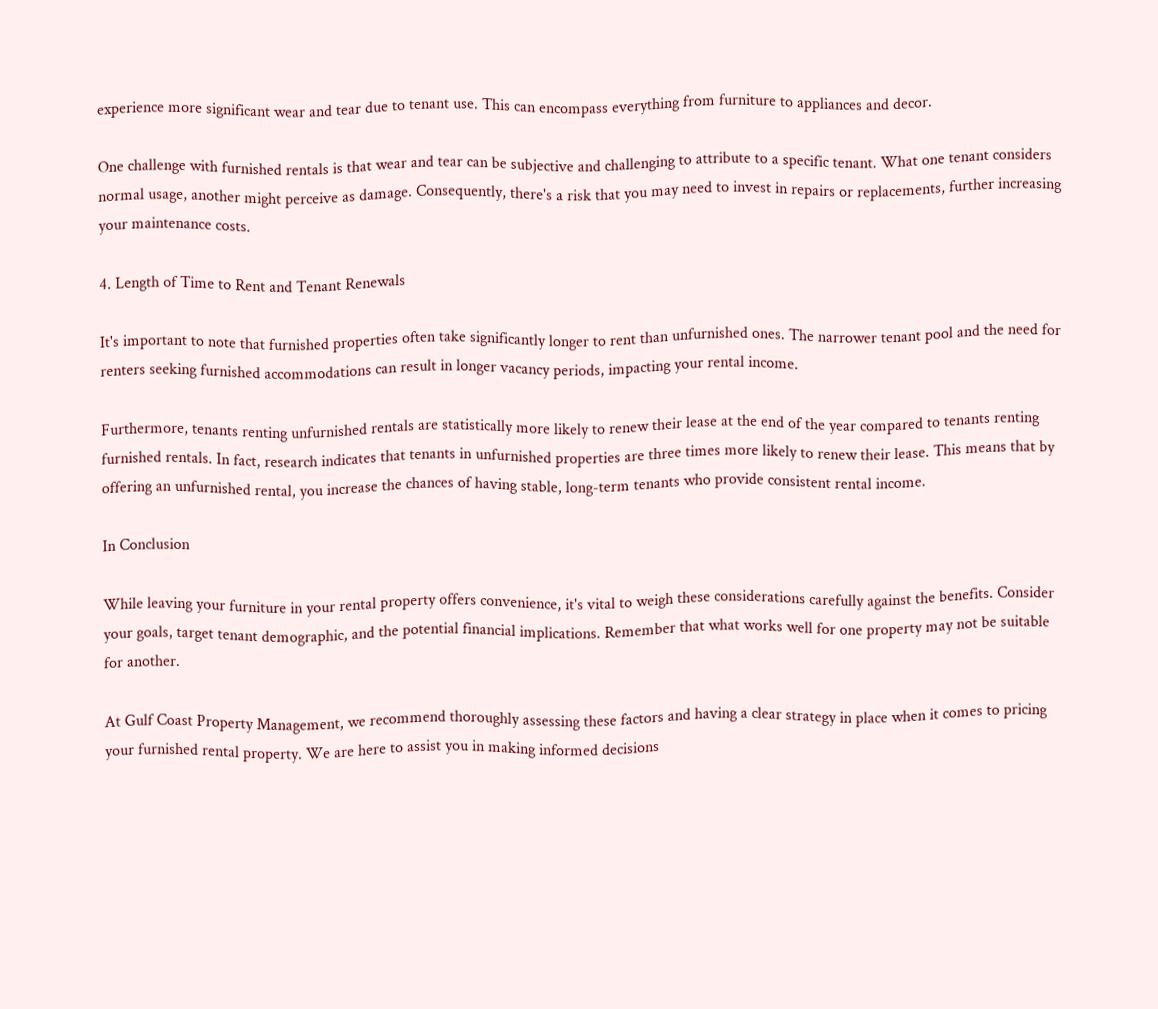experience more significant wear and tear due to tenant use. This can encompass everything from furniture to appliances and decor.

One challenge with furnished rentals is that wear and tear can be subjective and challenging to attribute to a specific tenant. What one tenant considers normal usage, another might perceive as damage. Consequently, there's a risk that you may need to invest in repairs or replacements, further increasing your maintenance costs.

4. Length of Time to Rent and Tenant Renewals

It's important to note that furnished properties often take significantly longer to rent than unfurnished ones. The narrower tenant pool and the need for renters seeking furnished accommodations can result in longer vacancy periods, impacting your rental income.

Furthermore, tenants renting unfurnished rentals are statistically more likely to renew their lease at the end of the year compared to tenants renting furnished rentals. In fact, research indicates that tenants in unfurnished properties are three times more likely to renew their lease. This means that by offering an unfurnished rental, you increase the chances of having stable, long-term tenants who provide consistent rental income.

In Conclusion

While leaving your furniture in your rental property offers convenience, it's vital to weigh these considerations carefully against the benefits. Consider your goals, target tenant demographic, and the potential financial implications. Remember that what works well for one property may not be suitable for another.

At Gulf Coast Property Management, we recommend thoroughly assessing these factors and having a clear strategy in place when it comes to pricing your furnished rental property. We are here to assist you in making informed decisions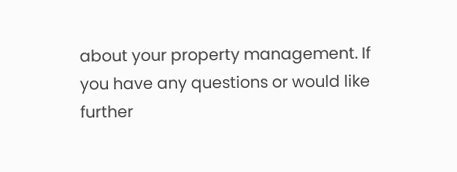about your property management. If you have any questions or would like further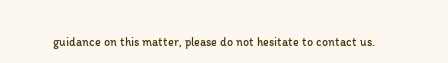guidance on this matter, please do not hesitate to contact us.